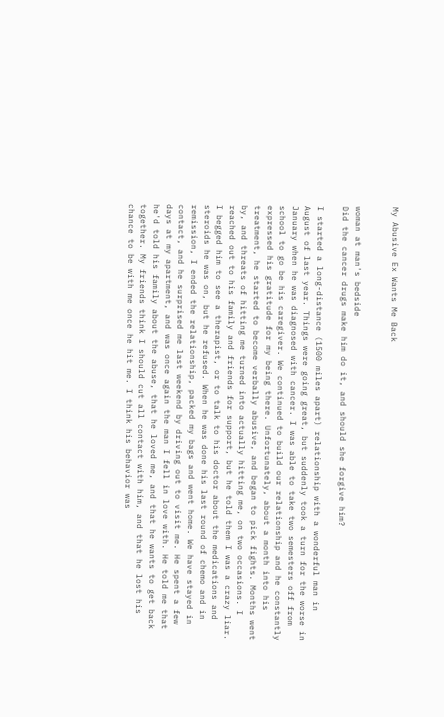My Abusive Ex Wants Me Back


woman at man's bedside
Did the cancer drugs make him do it, and should she forgive him?

I started a long-distance (1500 miles apart) relationship with a wonderful man in August of last year. Things were going great, but suddenly took a turn for the worse in January when he was diagnosed with cancer. I was able to take two semesters off from school to go be his caregiver. We continued to build our relationship and he constantly expressed his gratitude for my being there. Unfortunately, about a month into his treatment, he started to become verbally abusive, and began to pick fights. Months went by, and threats of hitting me turned into actually hitting me, on two occasions. I reached out to his family and friends for support, but he told them I was a crazy liar. I begged him to see a therapist, or to talk to his doctor about the medications and steroids he was on, but he refused. When he was done his last round of chemo and in remission, I ended the relationship, packed my bags and went home. We have stayed in contact, and he surprised me last weekend by driving out to visit me. He spent a few days at my apartment, and was once again the man I fell in love with. He told me that he'd told his family about the abuse, that he loved me, and that he wants to get back together. My friends think I should cut all contact with him, and that he lost his chance to be with me once he hit me. I think his behavior was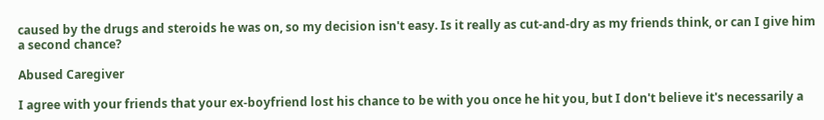caused by the drugs and steroids he was on, so my decision isn't easy. Is it really as cut-and-dry as my friends think, or can I give him a second chance?

Abused Caregiver

I agree with your friends that your ex-boyfriend lost his chance to be with you once he hit you, but I don't believe it's necessarily a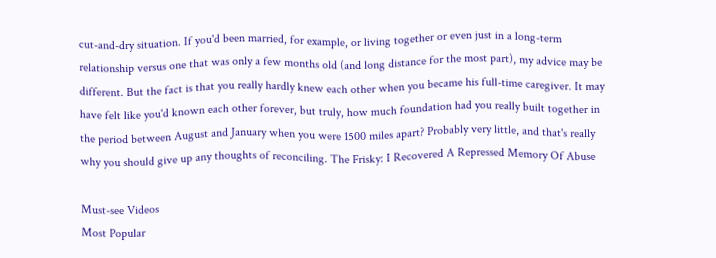cut-and-dry situation. If you'd been married, for example, or living together or even just in a long-term relationship versus one that was only a few months old (and long distance for the most part), my advice may be different. But the fact is that you really hardly knew each other when you became his full-time caregiver. It may have felt like you'd known each other forever, but truly, how much foundation had you really built together in the period between August and January when you were 1500 miles apart? Probably very little, and that's really why you should give up any thoughts of reconciling. The Frisky: I Recovered A Repressed Memory Of Abuse

Must-see Videos
Most Popular